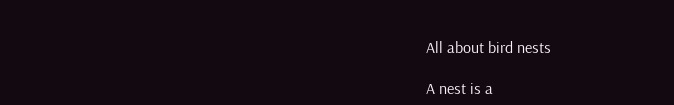All about bird nests

A nest is a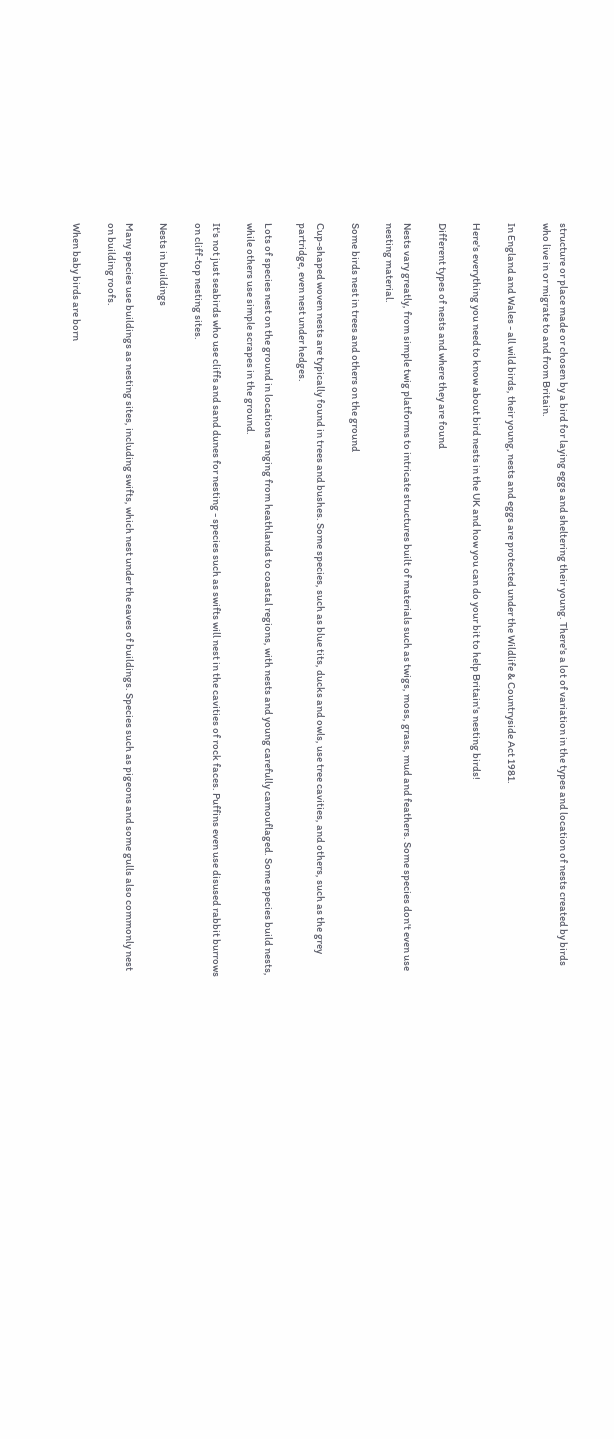structure or place made or chosen by a bird for laying eggs and sheltering their young. There's a lot of variation in the types and location of nests created by birds who live in or migrate to and from Britain.

In England and Wales - all wild birds, their young, nests and eggs are protected under the Wildlife & Countryside Act 1981.

Here's everything you need to know about bird nests in the UK and how you can do your bit to help Britain's nesting birds!

Different types of nests and where they are found

Nests vary greatly, from simple twig platforms to intricate structures built of materials such as twigs, moss, grass, mud and feathers. Some species don't even use nesting material.

Some birds nest in trees and others on the ground

Cup-shaped woven nests are typically found in trees and bushes. Some species, such as blue tits, ducks and owls, use tree cavities, and others, such as the grey partridge, even nest under hedges.

Lots of species nest on the ground in locations ranging from heathlands to coastal regions, with nests and young carefully camouflaged. Some species build nests, while others use simple scrapes in the ground.

It's not just seabirds who use cliffs and sand dunes for nesting - species such as swifts will nest in the cavities of rock faces. Puffins even use disused rabbit burrows on cliff-top nesting sites.

Nests in buildings

Many species use buildings as nesting sites, including swifts, which nest under the eaves of buildings. Species such as pigeons and some gulls also commonly nest on building roofs.

When baby birds are born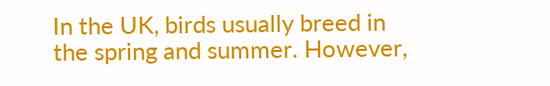In the UK, birds usually breed in the spring and summer. However,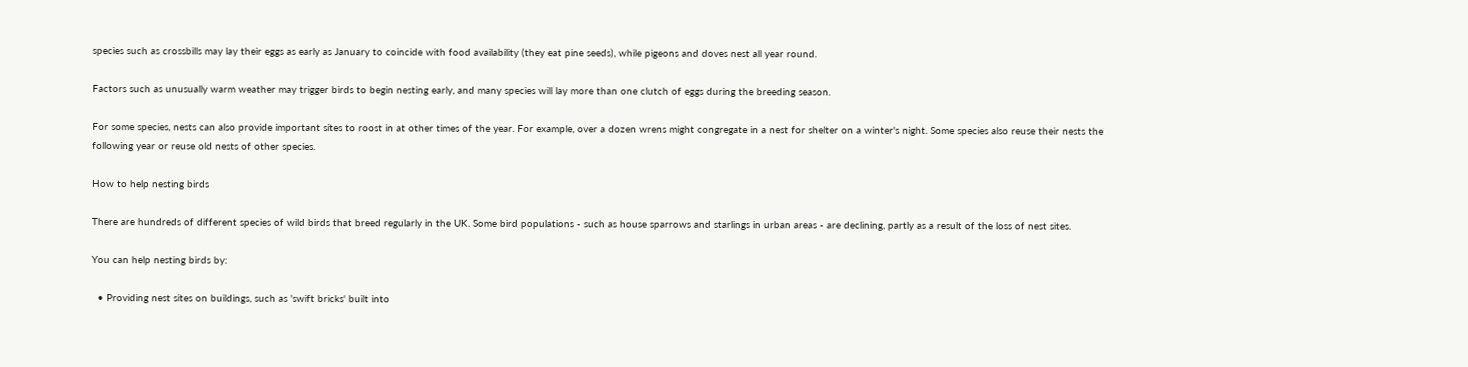species such as crossbills may lay their eggs as early as January to coincide with food availability (they eat pine seeds), while pigeons and doves nest all year round.

Factors such as unusually warm weather may trigger birds to begin nesting early, and many species will lay more than one clutch of eggs during the breeding season.

For some species, nests can also provide important sites to roost in at other times of the year. For example, over a dozen wrens might congregate in a nest for shelter on a winter's night. Some species also reuse their nests the following year or reuse old nests of other species.

How to help nesting birds

There are hundreds of different species of wild birds that breed regularly in the UK. Some bird populations - such as house sparrows and starlings in urban areas - are declining, partly as a result of the loss of nest sites.

You can help nesting birds by:

  • Providing nest sites on buildings, such as 'swift bricks' built into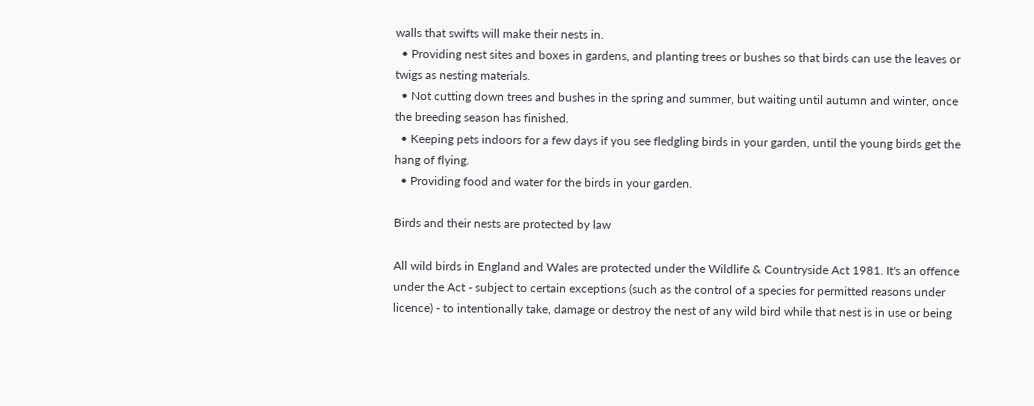walls that swifts will make their nests in.
  • Providing nest sites and boxes in gardens, and planting trees or bushes so that birds can use the leaves or twigs as nesting materials.
  • Not cutting down trees and bushes in the spring and summer, but waiting until autumn and winter, once the breeding season has finished.
  • Keeping pets indoors for a few days if you see fledgling birds in your garden, until the young birds get the hang of flying.
  • Providing food and water for the birds in your garden.

Birds and their nests are protected by law

All wild birds in England and Wales are protected under the Wildlife & Countryside Act 1981. It's an offence under the Act - subject to certain exceptions (such as the control of a species for permitted reasons under licence) - to intentionally take, damage or destroy the nest of any wild bird while that nest is in use or being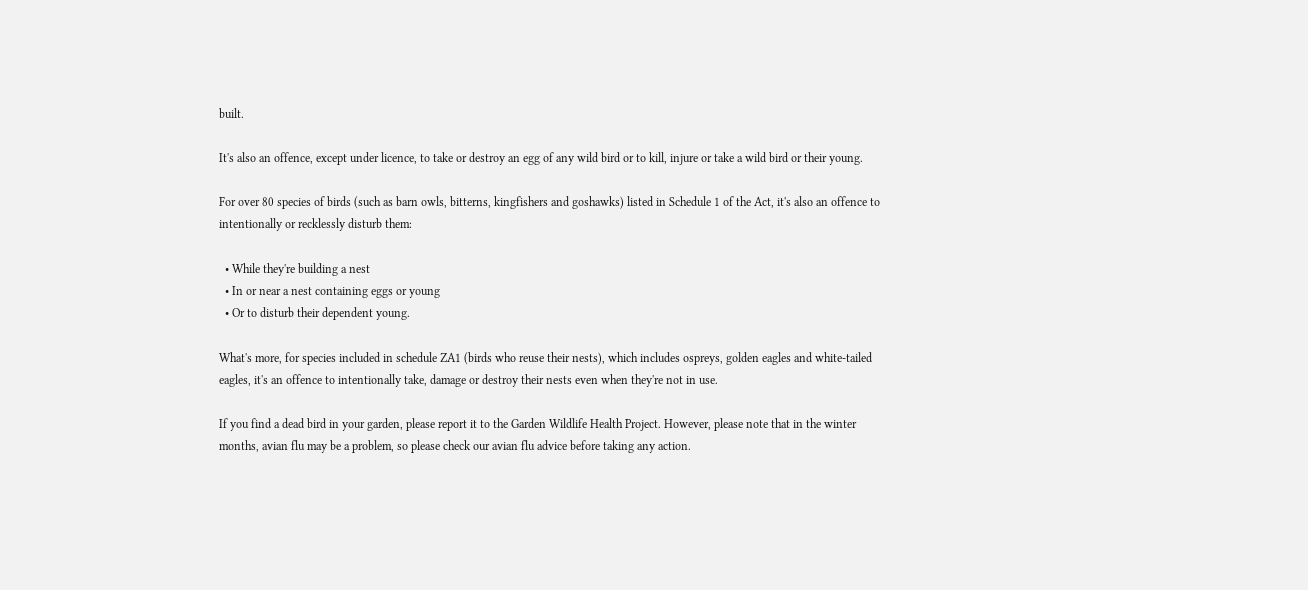built.

It's also an offence, except under licence, to take or destroy an egg of any wild bird or to kill, injure or take a wild bird or their young.

For over 80 species of birds (such as barn owls, bitterns, kingfishers and goshawks) listed in Schedule 1 of the Act, it's also an offence to intentionally or recklessly disturb them:

  • While they're building a nest
  • In or near a nest containing eggs or young
  • Or to disturb their dependent young.

What's more, for species included in schedule ZA1 (birds who reuse their nests), which includes ospreys, golden eagles and white-tailed eagles, it's an offence to intentionally take, damage or destroy their nests even when they're not in use.

If you find a dead bird in your garden, please report it to the Garden Wildlife Health Project. However, please note that in the winter months, avian flu may be a problem, so please check our avian flu advice before taking any action.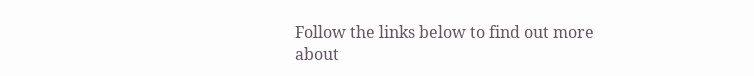Follow the links below to find out more about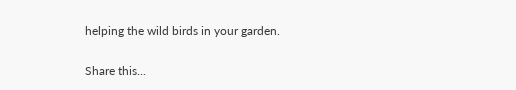helping the wild birds in your garden.

Share this...